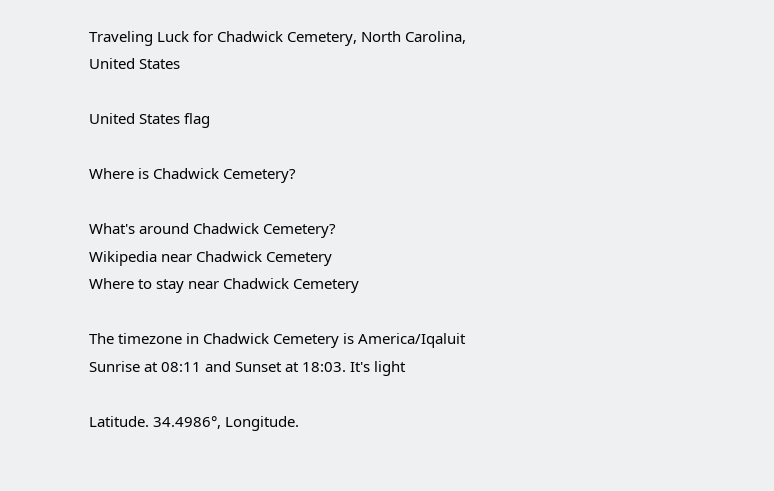Traveling Luck for Chadwick Cemetery, North Carolina, United States

United States flag

Where is Chadwick Cemetery?

What's around Chadwick Cemetery?
Wikipedia near Chadwick Cemetery
Where to stay near Chadwick Cemetery

The timezone in Chadwick Cemetery is America/Iqaluit
Sunrise at 08:11 and Sunset at 18:03. It's light

Latitude. 34.4986°, Longitude.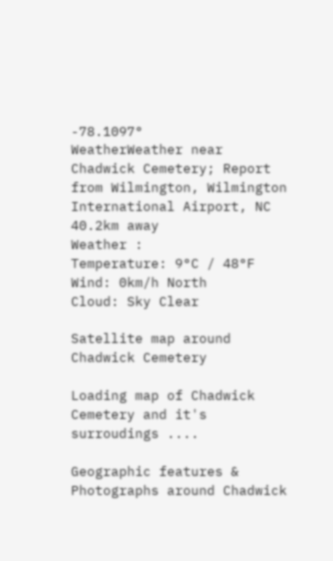-78.1097°
WeatherWeather near Chadwick Cemetery; Report from Wilmington, Wilmington International Airport, NC 40.2km away
Weather :
Temperature: 9°C / 48°F
Wind: 0km/h North
Cloud: Sky Clear

Satellite map around Chadwick Cemetery

Loading map of Chadwick Cemetery and it's surroudings ....

Geographic features & Photographs around Chadwick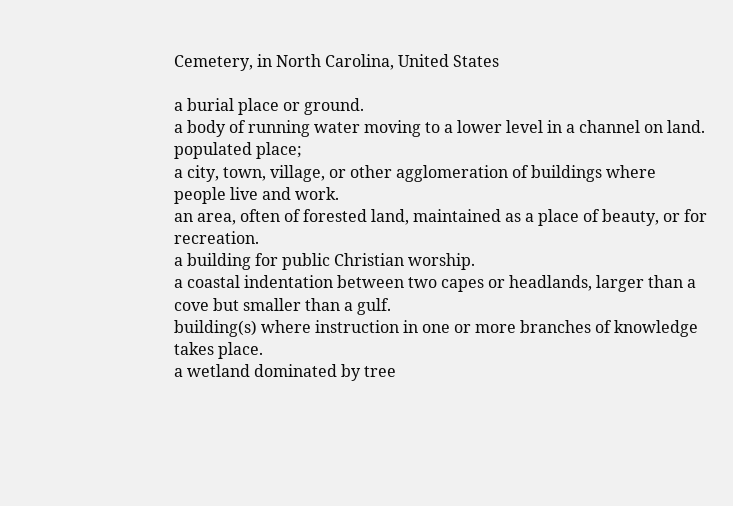Cemetery, in North Carolina, United States

a burial place or ground.
a body of running water moving to a lower level in a channel on land.
populated place;
a city, town, village, or other agglomeration of buildings where people live and work.
an area, often of forested land, maintained as a place of beauty, or for recreation.
a building for public Christian worship.
a coastal indentation between two capes or headlands, larger than a cove but smaller than a gulf.
building(s) where instruction in one or more branches of knowledge takes place.
a wetland dominated by tree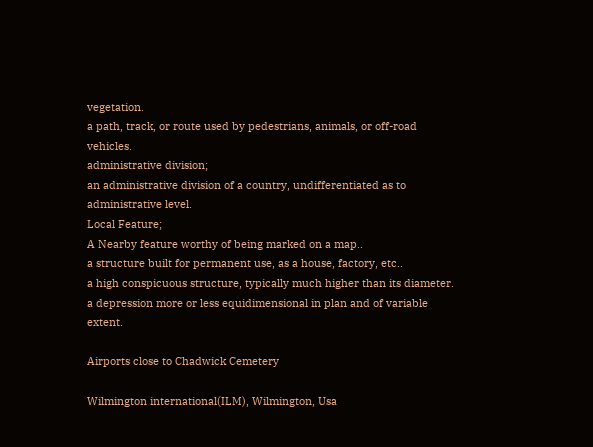vegetation.
a path, track, or route used by pedestrians, animals, or off-road vehicles.
administrative division;
an administrative division of a country, undifferentiated as to administrative level.
Local Feature;
A Nearby feature worthy of being marked on a map..
a structure built for permanent use, as a house, factory, etc..
a high conspicuous structure, typically much higher than its diameter.
a depression more or less equidimensional in plan and of variable extent.

Airports close to Chadwick Cemetery

Wilmington international(ILM), Wilmington, Usa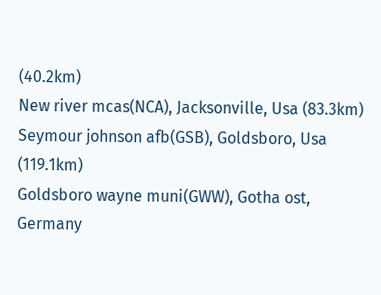(40.2km)
New river mcas(NCA), Jacksonville, Usa (83.3km)
Seymour johnson afb(GSB), Goldsboro, Usa (119.1km)
Goldsboro wayne muni(GWW), Gotha ost, Germany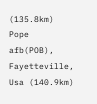(135.8km)
Pope afb(POB), Fayetteville, Usa (140.9km)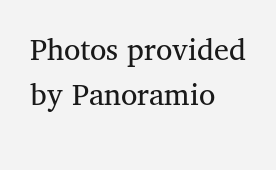Photos provided by Panoramio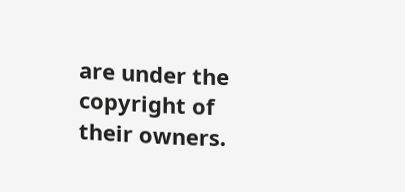are under the copyright of their owners.